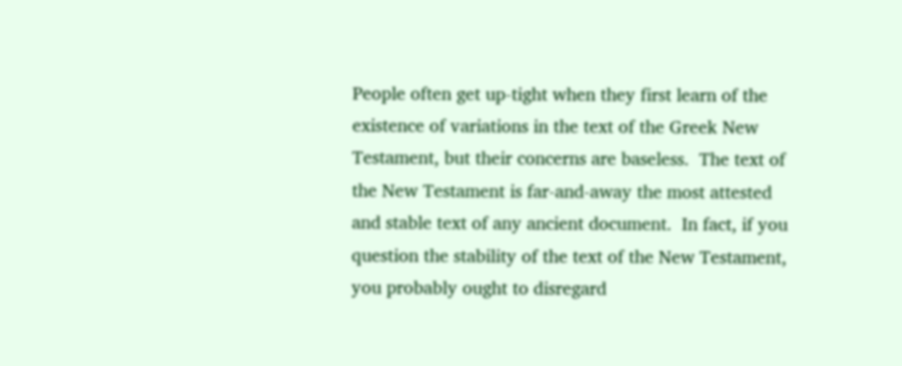People often get up-tight when they first learn of the existence of variations in the text of the Greek New Testament, but their concerns are baseless.  The text of the New Testament is far-and-away the most attested and stable text of any ancient document.  In fact, if you question the stability of the text of the New Testament, you probably ought to disregard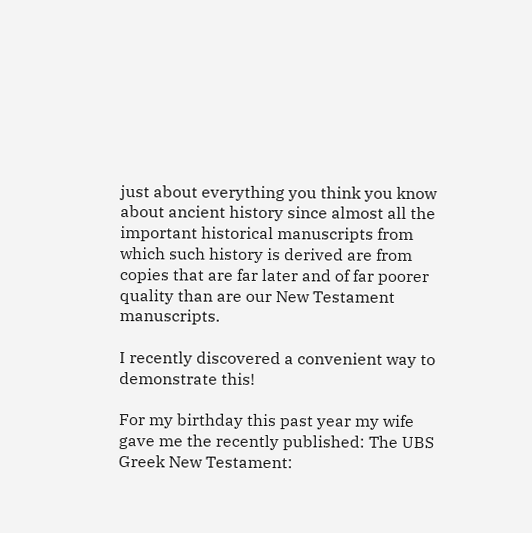just about everything you think you know about ancient history since almost all the important historical manuscripts from which such history is derived are from copies that are far later and of far poorer quality than are our New Testament manuscripts.

I recently discovered a convenient way to demonstrate this!

For my birthday this past year my wife gave me the recently published: The UBS Greek New Testament: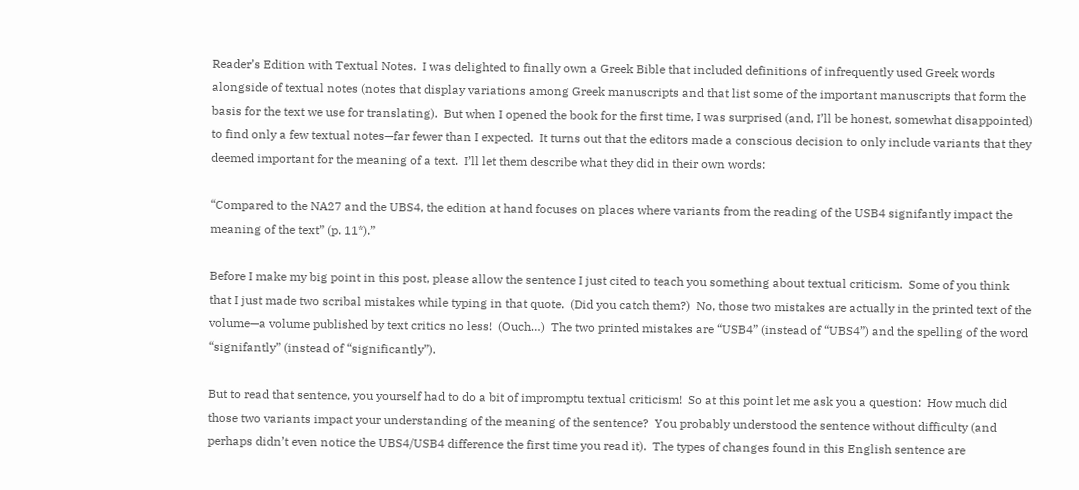Reader’s Edition with Textual Notes.  I was delighted to finally own a Greek Bible that included definitions of infrequently used Greek words alongside of textual notes (notes that display variations among Greek manuscripts and that list some of the important manuscripts that form the basis for the text we use for translating).  But when I opened the book for the first time, I was surprised (and, I’ll be honest, somewhat disappointed) to find only a few textual notes—far fewer than I expected.  It turns out that the editors made a conscious decision to only include variants that they deemed important for the meaning of a text.  I’ll let them describe what they did in their own words:

“Compared to the NA27 and the UBS4, the edition at hand focuses on places where variants from the reading of the USB4 signifantly impact the meaning of the text” (p. 11*).”

Before I make my big point in this post, please allow the sentence I just cited to teach you something about textual criticism.  Some of you think that I just made two scribal mistakes while typing in that quote.  (Did you catch them?)  No, those two mistakes are actually in the printed text of the volume—a volume published by text critics no less!  (Ouch…)  The two printed mistakes are “USB4” (instead of “UBS4”) and the spelling of the word “signifantly” (instead of “significantly”).

But to read that sentence, you yourself had to do a bit of impromptu textual criticism!  So at this point let me ask you a question:  How much did those two variants impact your understanding of the meaning of the sentence?  You probably understood the sentence without difficulty (and perhaps didn’t even notice the UBS4/USB4 difference the first time you read it).  The types of changes found in this English sentence are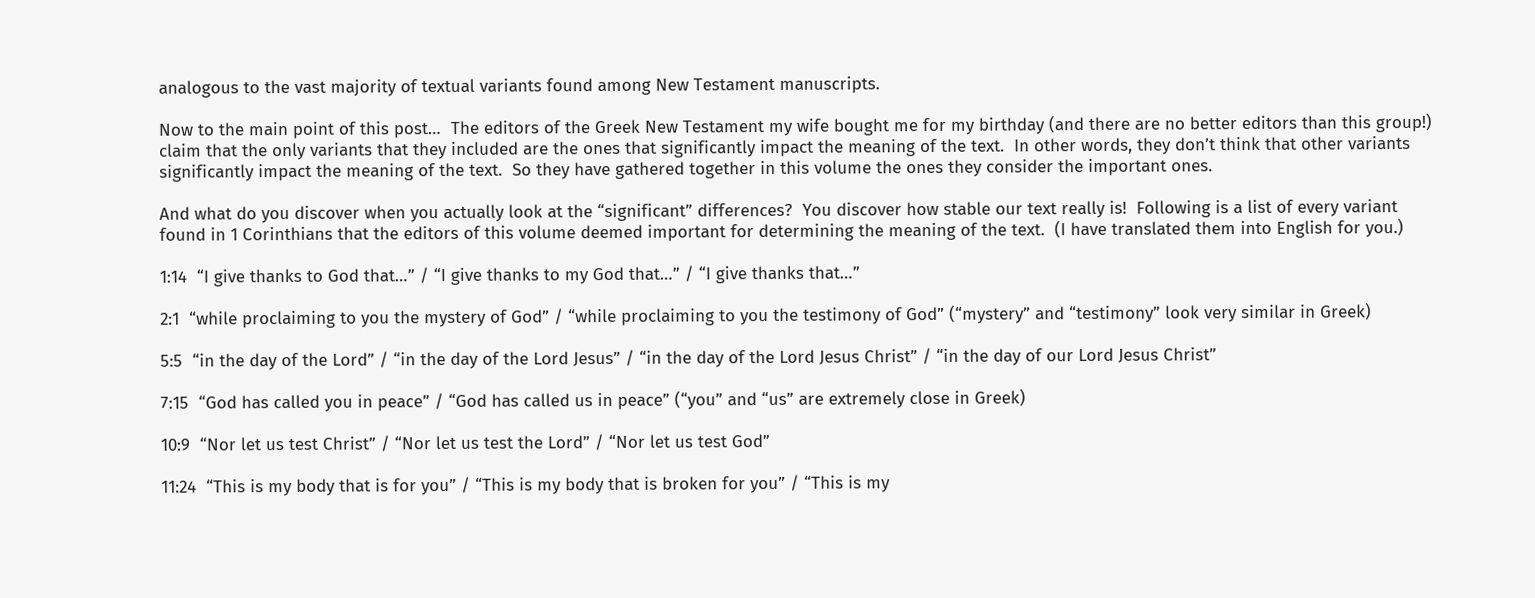analogous to the vast majority of textual variants found among New Testament manuscripts.

Now to the main point of this post…  The editors of the Greek New Testament my wife bought me for my birthday (and there are no better editors than this group!) claim that the only variants that they included are the ones that significantly impact the meaning of the text.  In other words, they don’t think that other variants significantly impact the meaning of the text.  So they have gathered together in this volume the ones they consider the important ones.

And what do you discover when you actually look at the “significant” differences?  You discover how stable our text really is!  Following is a list of every variant found in 1 Corinthians that the editors of this volume deemed important for determining the meaning of the text.  (I have translated them into English for you.)

1:14  “I give thanks to God that…” / “I give thanks to my God that…” / “I give thanks that…”

2:1  “while proclaiming to you the mystery of God” / “while proclaiming to you the testimony of God” (“mystery” and “testimony” look very similar in Greek)

5:5  “in the day of the Lord” / “in the day of the Lord Jesus” / “in the day of the Lord Jesus Christ” / “in the day of our Lord Jesus Christ”

7:15  “God has called you in peace” / “God has called us in peace” (“you” and “us” are extremely close in Greek)

10:9  “Nor let us test Christ” / “Nor let us test the Lord” / “Nor let us test God”

11:24  “This is my body that is for you” / “This is my body that is broken for you” / “This is my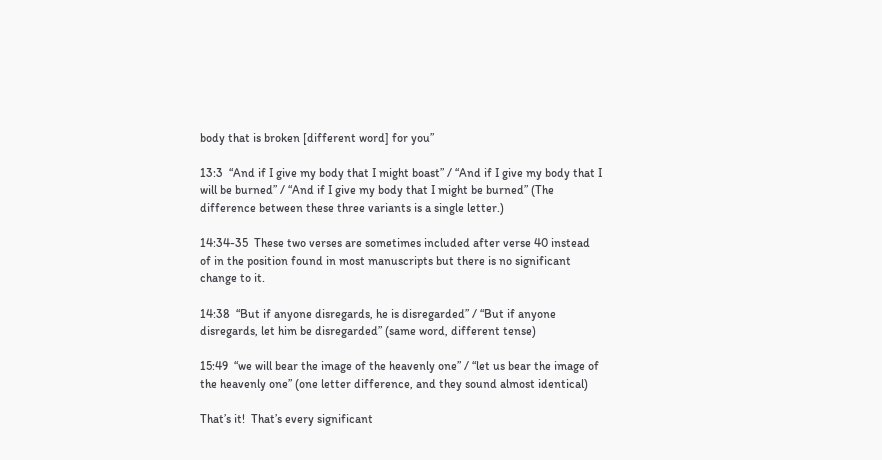body that is broken [different word] for you”

13:3  “And if I give my body that I might boast” / “And if I give my body that I will be burned” / “And if I give my body that I might be burned” (The difference between these three variants is a single letter.)

14:34-35  These two verses are sometimes included after verse 40 instead of in the position found in most manuscripts but there is no significant change to it.

14:38  “But if anyone disregards, he is disregarded” / “But if anyone disregards, let him be disregarded” (same word, different tense)

15:49  “we will bear the image of the heavenly one” / “let us bear the image of the heavenly one” (one letter difference, and they sound almost identical)

That’s it!  That’s every significant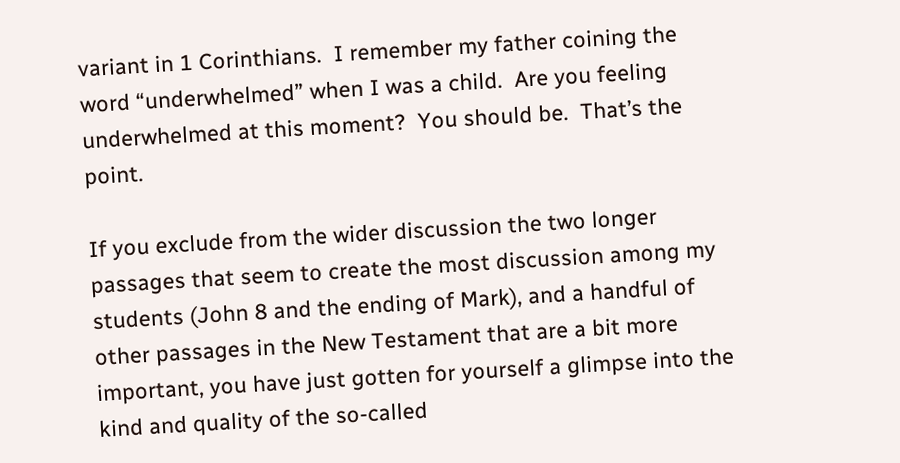variant in 1 Corinthians.  I remember my father coining the word “underwhelmed” when I was a child.  Are you feeling underwhelmed at this moment?  You should be.  That’s the point.

If you exclude from the wider discussion the two longer passages that seem to create the most discussion among my students (John 8 and the ending of Mark), and a handful of other passages in the New Testament that are a bit more important, you have just gotten for yourself a glimpse into the kind and quality of the so-called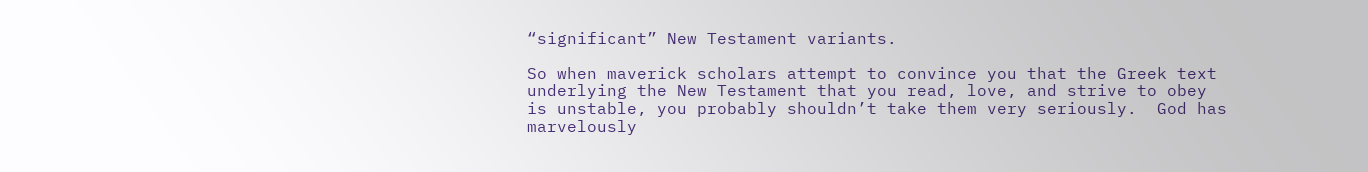“significant” New Testament variants.

So when maverick scholars attempt to convince you that the Greek text underlying the New Testament that you read, love, and strive to obey is unstable, you probably shouldn’t take them very seriously.  God has marvelously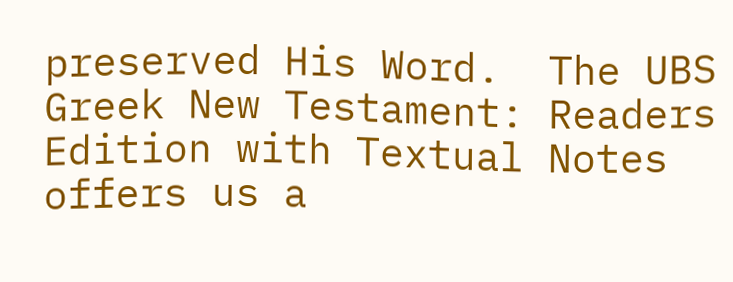preserved His Word.  The UBS Greek New Testament: Readers Edition with Textual Notes offers us a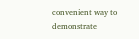convenient way to demonstrate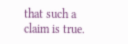that such a claim is true.